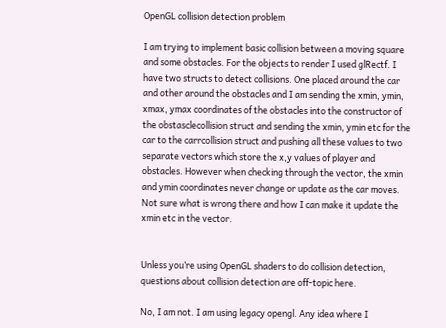OpenGL collision detection problem

I am trying to implement basic collision between a moving square and some obstacles. For the objects to render I used glRectf. I have two structs to detect collisions. One placed around the car and other around the obstacles and I am sending the xmin, ymin, xmax, ymax coordinates of the obstacles into the constructor of the obstasclecollision struct and sending the xmin, ymin etc for the car to the carrcollision struct and pushing all these values to two separate vectors which store the x,y values of player and obstacles. However when checking through the vector, the xmin and ymin coordinates never change or update as the car moves. Not sure what is wrong there and how I can make it update the xmin etc in the vector.


Unless you’re using OpenGL shaders to do collision detection, questions about collision detection are off-topic here.

No, I am not. I am using legacy opengl. Any idea where I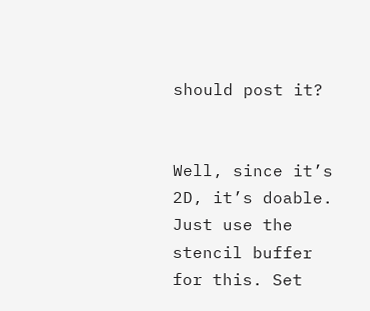should post it?


Well, since it’s 2D, it’s doable. Just use the stencil buffer for this. Set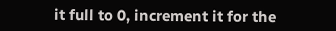it full to 0, increment it for the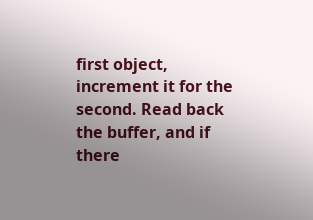first object, increment it for the second. Read back the buffer, and if there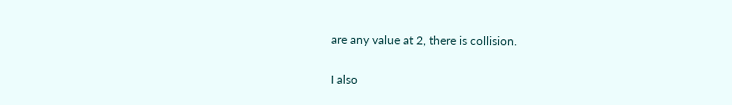are any value at 2, there is collision.

I also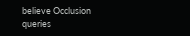believe Occlusion queries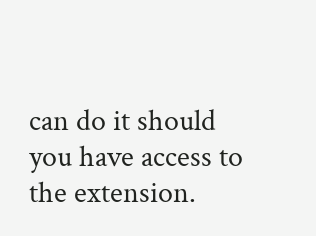can do it should you have access to the extension.